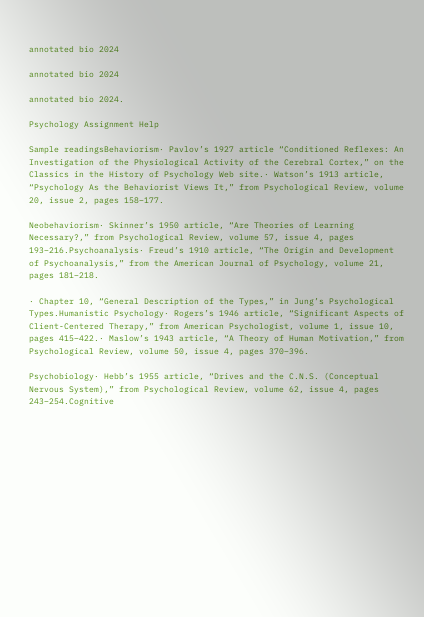annotated bio 2024

annotated bio 2024

annotated bio 2024.

Psychology Assignment Help

Sample readingsBehaviorism· Pavlov’s 1927 article “Conditioned Reflexes: An Investigation of the Physiological Activity of the Cerebral Cortex,” on the Classics in the History of Psychology Web site.· Watson’s 1913 article, “Psychology As the Behaviorist Views It,” from Psychological Review, volume 20, issue 2, pages 158–177.

Neobehaviorism· Skinner’s 1950 article, “Are Theories of Learning Necessary?,” from Psychological Review, volume 57, issue 4, pages 193–216.Psychoanalysis· Freud’s 1910 article, “The Origin and Development of Psychoanalysis,” from the American Journal of Psychology, volume 21, pages 181–218.

· Chapter 10, “General Description of the Types,” in Jung’s Psychological Types.Humanistic Psychology· Rogers’s 1946 article, “Significant Aspects of Client-Centered Therapy,” from American Psychologist, volume 1, issue 10, pages 415–422.· Maslow’s 1943 article, “A Theory of Human Motivation,” from Psychological Review, volume 50, issue 4, pages 370–396.

Psychobiology· Hebb’s 1955 article, “Drives and the C.N.S. (Conceptual Nervous System),” from Psychological Review, volume 62, issue 4, pages 243–254.Cognitive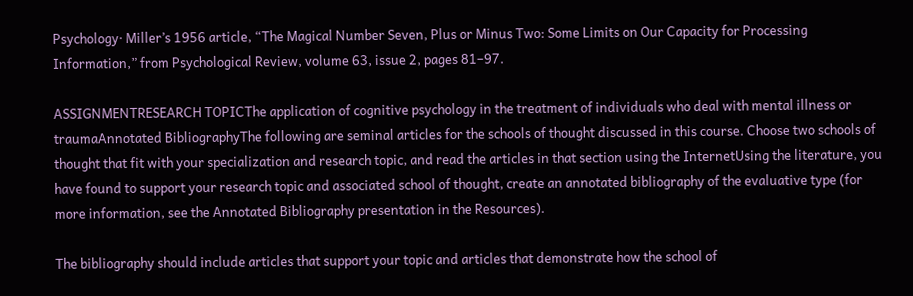Psychology· Miller’s 1956 article, “The Magical Number Seven, Plus or Minus Two: Some Limits on Our Capacity for Processing Information,” from Psychological Review, volume 63, issue 2, pages 81–97.

ASSIGNMENTRESEARCH TOPICThe application of cognitive psychology in the treatment of individuals who deal with mental illness or traumaAnnotated BibliographyThe following are seminal articles for the schools of thought discussed in this course. Choose two schools of thought that fit with your specialization and research topic, and read the articles in that section using the InternetUsing the literature, you have found to support your research topic and associated school of thought, create an annotated bibliography of the evaluative type (for more information, see the Annotated Bibliography presentation in the Resources).

The bibliography should include articles that support your topic and articles that demonstrate how the school of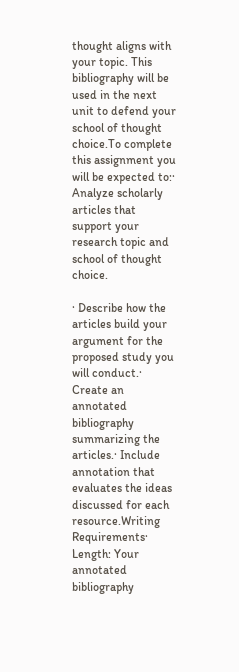thought aligns with your topic. This bibliography will be used in the next unit to defend your school of thought choice.To complete this assignment you will be expected to:· Analyze scholarly articles that support your research topic and school of thought choice.

· Describe how the articles build your argument for the proposed study you will conduct.· Create an annotated bibliography summarizing the articles.· Include annotation that evaluates the ideas discussed for each resource.Writing Requirements· Length: Your annotated bibliography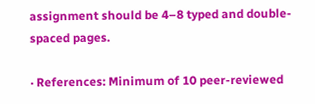assignment should be 4–8 typed and double-spaced pages.

· References: Minimum of 10 peer-reviewed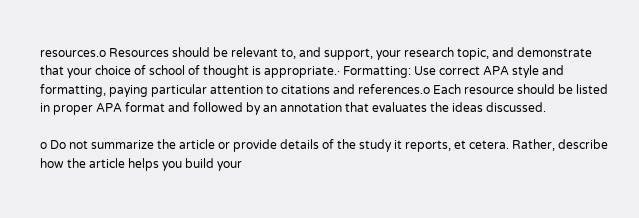resources.o Resources should be relevant to, and support, your research topic, and demonstrate that your choice of school of thought is appropriate.· Formatting: Use correct APA style and formatting, paying particular attention to citations and references.o Each resource should be listed in proper APA format and followed by an annotation that evaluates the ideas discussed.

o Do not summarize the article or provide details of the study it reports, et cetera. Rather, describe how the article helps you build your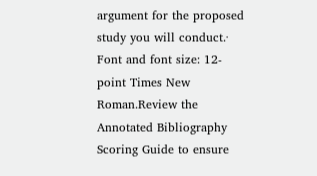argument for the proposed study you will conduct.· Font and font size: 12-point Times New Roman.Review the Annotated Bibliography Scoring Guide to ensure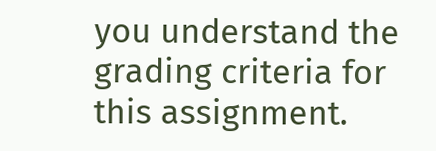you understand the grading criteria for this assignment.